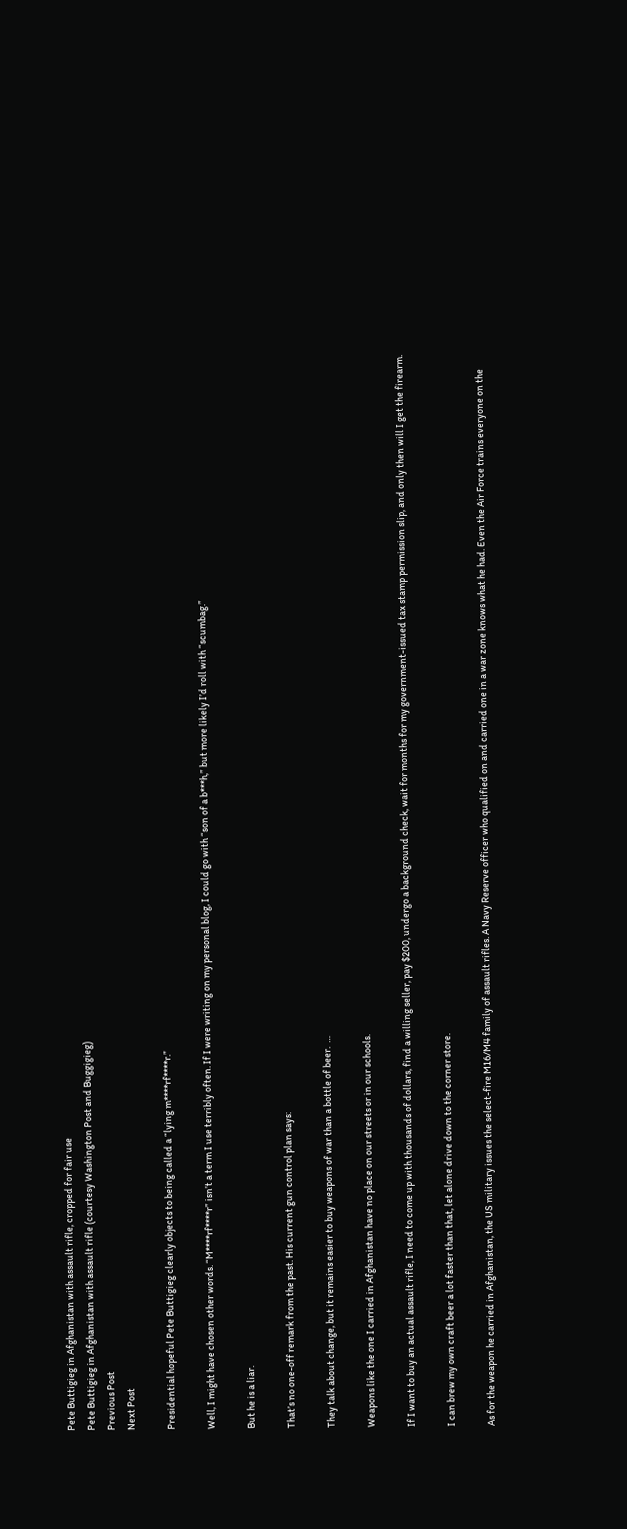Pete Buttigieg in Afghanistan with assault rifle, cropped for fair use
Pete Buttigieg in Afghanistan with assault rifle (courtesy Washington Post and Buggigieg)
Previous Post
Next Post

Presidential hopeful Pete Buttigieg clearly objects to being called a “lying m****rf****r.”

Well, I might have chosen other words. “M****rf****r” isn’t a term I use terribly often. If I were writing on my personal blog, I could go with “son of a b***h,” but more likely I’d roll with “scumbag.”

But he is a liar.

That’s no one-off remark from the past. His current gun control plan says:

They talk about change, but it remains easier to buy weapons of war than a bottle of beer.  …

Weapons like the one I carried in Afghanistan have no place on our streets or in our schools.

If I want to buy an actual assault rifle, I need to come up with thousands of dollars, find a willing seller, pay $200, undergo a background check, wait for months for my government-issued tax stamp permission slip, and only then will I get the firearm.

I can brew my own craft beer a lot faster than that, let alone drive down to the corner store.

As for the weapon he carried in Afghanistan, the US military issues the select-fire M16/M4 family of assault rifles. A Navy Reserve officer who qualified on and carried one in a war zone knows what he had. Even the Air Force trains everyone on the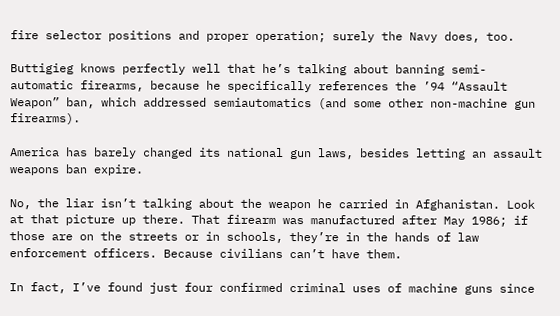fire selector positions and proper operation; surely the Navy does, too.

Buttigieg knows perfectly well that he’s talking about banning semi-automatic firearms, because he specifically references the ’94 “Assault Weapon” ban, which addressed semiautomatics (and some other non-machine gun firearms).

America has barely changed its national gun laws, besides letting an assault weapons ban expire.

No, the liar isn’t talking about the weapon he carried in Afghanistan. Look at that picture up there. That firearm was manufactured after May 1986; if those are on the streets or in schools, they’re in the hands of law enforcement officers. Because civilians can’t have them.

In fact, I’ve found just four confirmed criminal uses of machine guns since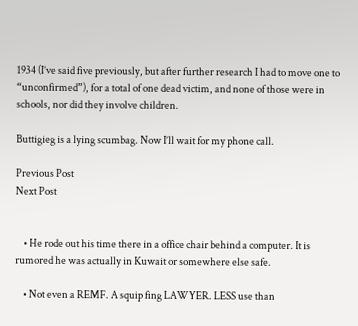1934 (I’ve said five previously, but after further research I had to move one to “unconfirmed”), for a total of one dead victim, and none of those were in schools, nor did they involve children.

Buttigieg is a lying scumbag. Now I’ll wait for my phone call.

Previous Post
Next Post


    • He rode out his time there in a office chair behind a computer. It is rumored he was actually in Kuwait or somewhere else safe.

    • Not even a REMF. A squip fing LAWYER. LESS use than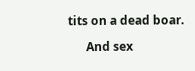tits on a dead boar.

      And sex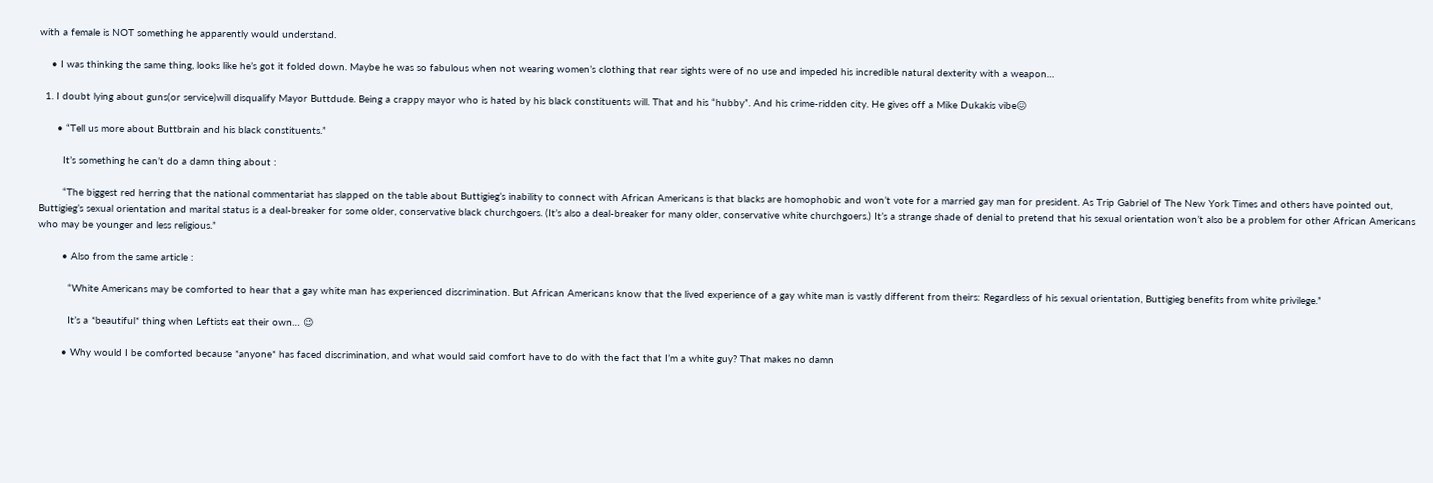with a female is NOT something he apparently would understand.

    • I was thinking the same thing, looks like he’s got it folded down. Maybe he was so fabulous when not wearing women’s clothing that rear sights were of no use and impeded his incredible natural dexterity with a weapon…

  1. I doubt lying about guns(or service)will disqualify Mayor Buttdude. Being a crappy mayor who is hated by his black constituents will. That and his “hubby”. And his crime-ridden city. He gives off a Mike Dukakis vibe😖

      • “Tell us more about Buttbrain and his black constituents.”

        It’s something he can’t do a damn thing about :

        “The biggest red herring that the national commentariat has slapped on the table about Buttigieg’s inability to connect with African Americans is that blacks are homophobic and won’t vote for a married gay man for president. As Trip Gabriel of The New York Times and others have pointed out, Buttigieg’s sexual orientation and marital status is a deal-breaker for some older, conservative black churchgoers. (It’s also a deal-breaker for many older, conservative white churchgoers.) It’s a strange shade of denial to pretend that his sexual orientation won’t also be a problem for other African Americans who may be younger and less religious.”

        • Also from the same article :

          “White Americans may be comforted to hear that a gay white man has experienced discrimination. But African Americans know that the lived experience of a gay white man is vastly different from theirs: Regardless of his sexual orientation, Buttigieg benefits from white privilege.”

          It’s a *beautiful* thing when Leftists eat their own… 😉

        • Why would I be comforted because *anyone* has faced discrimination, and what would said comfort have to do with the fact that I’m a white guy? That makes no damn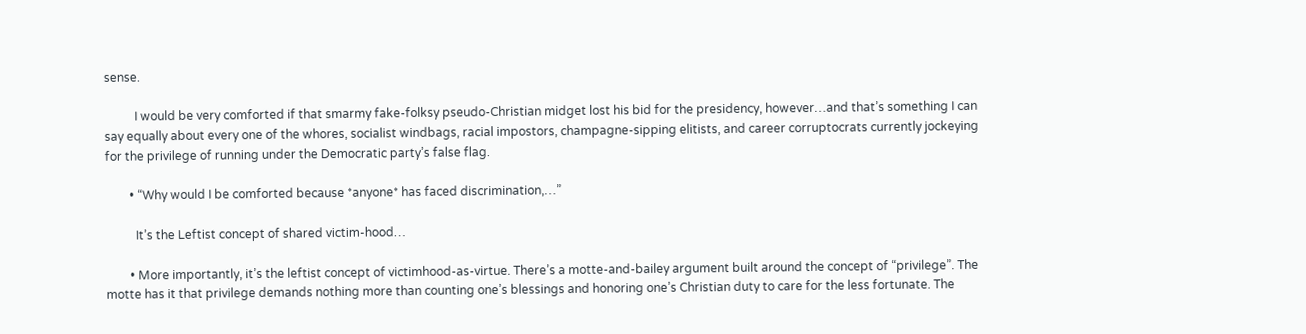sense.

          I would be very comforted if that smarmy fake-folksy pseudo-Christian midget lost his bid for the presidency, however…and that’s something I can say equally about every one of the whores, socialist windbags, racial impostors, champagne-sipping elitists, and career corruptocrats currently jockeying for the privilege of running under the Democratic party’s false flag.

        • “Why would I be comforted because *anyone* has faced discrimination,…”

          It’s the Leftist concept of shared victim-hood…

        • More importantly, it’s the leftist concept of victimhood-as-virtue. There’s a motte-and-bailey argument built around the concept of “privilege”. The motte has it that privilege demands nothing more than counting one’s blessings and honoring one’s Christian duty to care for the less fortunate. The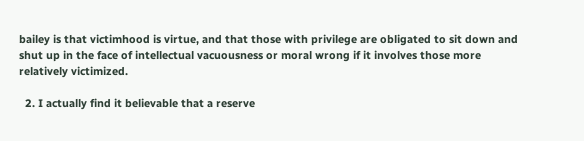bailey is that victimhood is virtue, and that those with privilege are obligated to sit down and shut up in the face of intellectual vacuousness or moral wrong if it involves those more relatively victimized.

  2. I actually find it believable that a reserve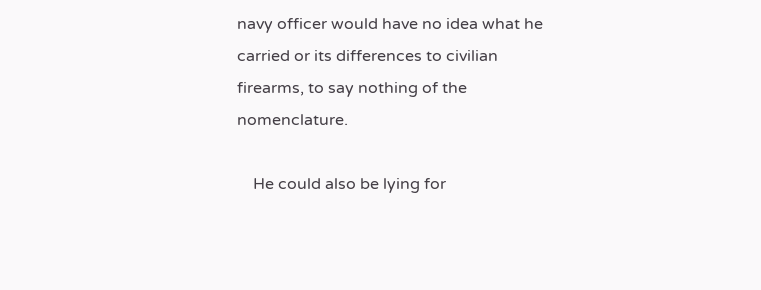navy officer would have no idea what he carried or its differences to civilian firearms, to say nothing of the nomenclature.

    He could also be lying for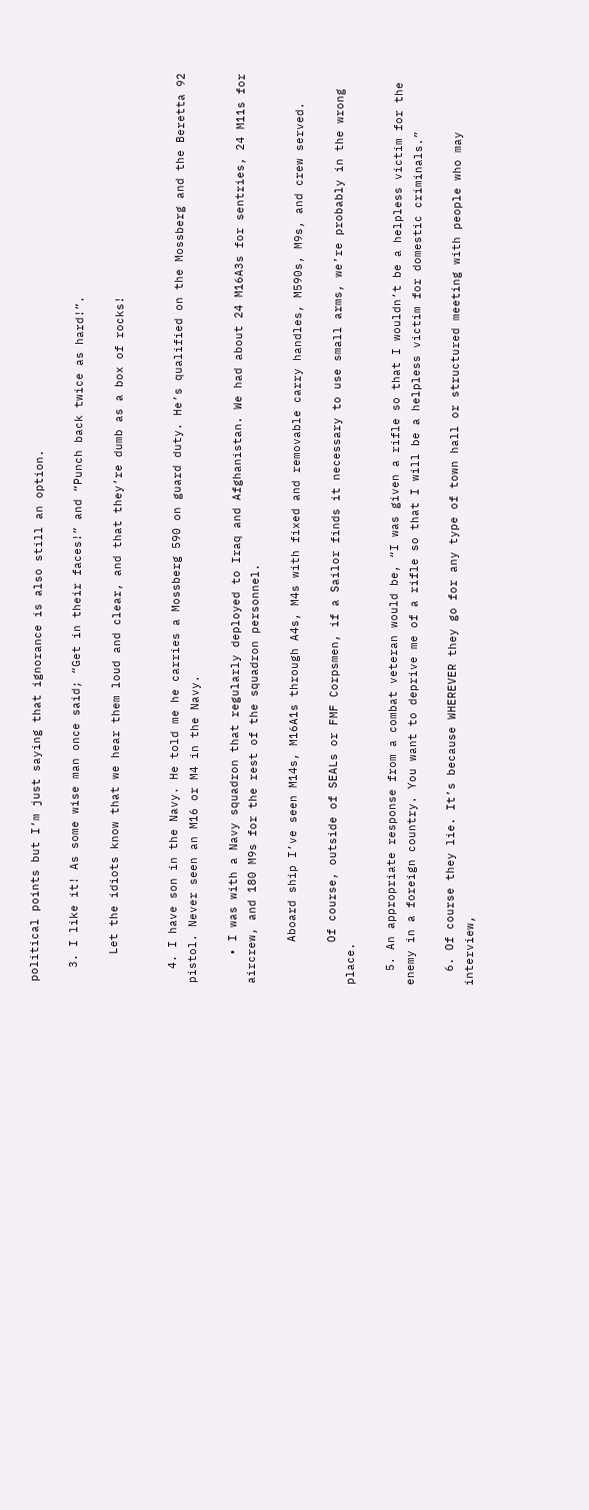political points but I’m just saying that ignorance is also still an option.

  3. I like it! As some wise man once said; “Get in their faces!” and “Punch back twice as hard!”.

    Let the idiots know that we hear them loud and clear, and that they’re dumb as a box of rocks!


  4. I have son in the Navy. He told me he carries a Mossberg 590 on guard duty. He’s qualified on the Mossberg and the Beretta 92 pistol. Never seen an M16 or M4 in the Navy.

    • I was with a Navy squadron that regularly deployed to Iraq and Afghanistan. We had about 24 M16A3s for sentries, 24 M11s for aircrew, and 180 M9s for the rest of the squadron personnel.

      Aboard ship I’ve seen M14s, M16A1s through A4s, M4s with fixed and removable carry handles, M590s, M9s, and crew served.

      Of course, outside of SEALs or FMF Corpsmen, if a Sailor finds it necessary to use small arms, we’re probably in the wrong place.

  5. An appropriate response from a combat veteran would be, “I was given a rifle so that I wouldn’t be a helpless victim for the enemy in a foreign country. You want to deprive me of a rifle so that I will be a helpless victim for domestic criminals.”

  6. Of course they lie. It’s because WHEREVER they go for any type of town hall or structured meeting with people who may interview,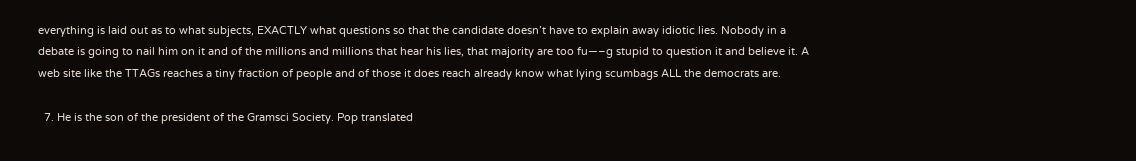everything is laid out as to what subjects, EXACTLY what questions so that the candidate doesn’t have to explain away idiotic lies. Nobody in a debate is going to nail him on it and of the millions and millions that hear his lies, that majority are too fu—–g stupid to question it and believe it. A web site like the TTAGs reaches a tiny fraction of people and of those it does reach already know what lying scumbags ALL the democrats are.

  7. He is the son of the president of the Gramsci Society. Pop translated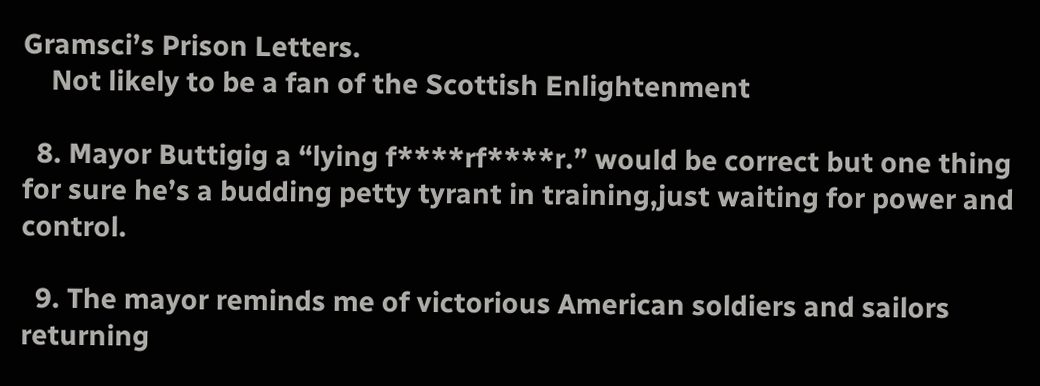Gramsci’s Prison Letters.
    Not likely to be a fan of the Scottish Enlightenment

  8. Mayor Buttigig a “lying f****rf****r.” would be correct but one thing for sure he’s a budding petty tyrant in training,just waiting for power and control.

  9. The mayor reminds me of victorious American soldiers and sailors returning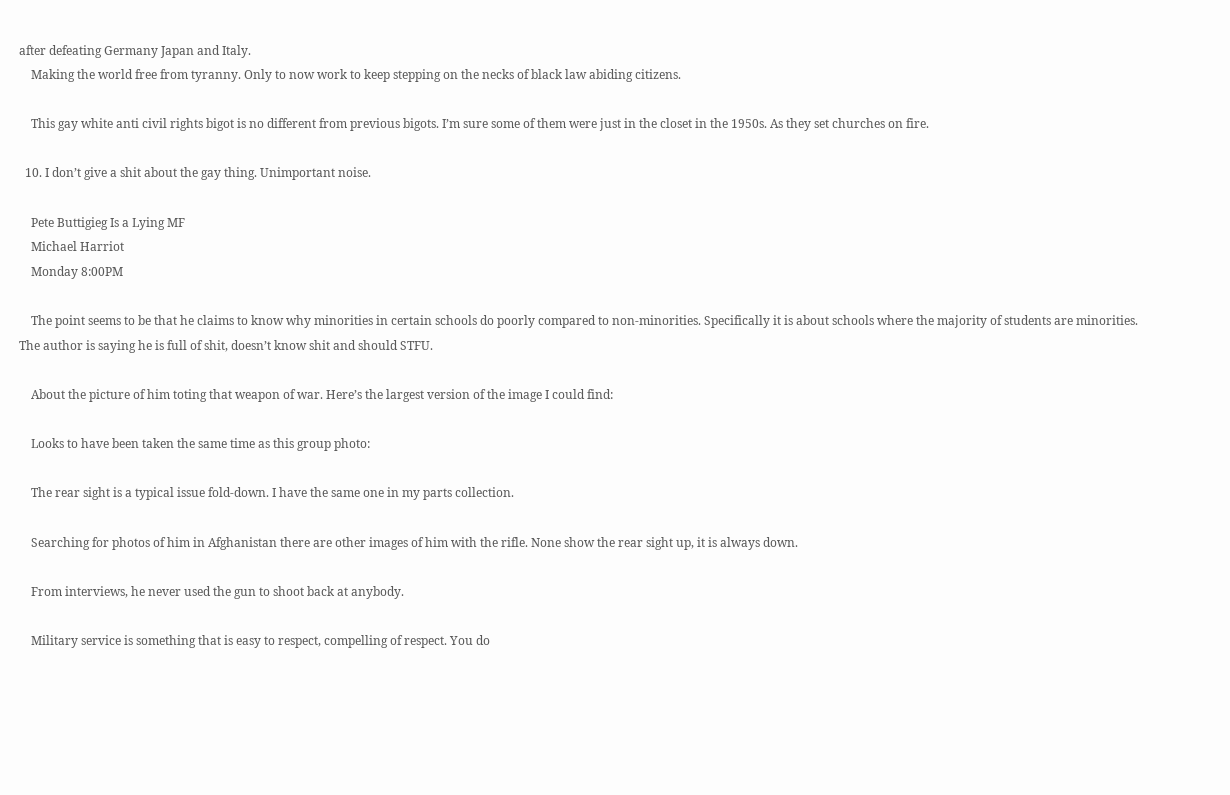after defeating Germany Japan and Italy.
    Making the world free from tyranny. Only to now work to keep stepping on the necks of black law abiding citizens.

    This gay white anti civil rights bigot is no different from previous bigots. I’m sure some of them were just in the closet in the 1950s. As they set churches on fire.

  10. I don’t give a shit about the gay thing. Unimportant noise.

    Pete Buttigieg Is a Lying MF
    Michael Harriot
    Monday 8:00PM

    The point seems to be that he claims to know why minorities in certain schools do poorly compared to non-minorities. Specifically it is about schools where the majority of students are minorities. The author is saying he is full of shit, doesn’t know shit and should STFU.

    About the picture of him toting that weapon of war. Here’s the largest version of the image I could find:

    Looks to have been taken the same time as this group photo:

    The rear sight is a typical issue fold-down. I have the same one in my parts collection.

    Searching for photos of him in Afghanistan there are other images of him with the rifle. None show the rear sight up, it is always down.

    From interviews, he never used the gun to shoot back at anybody.

    Military service is something that is easy to respect, compelling of respect. You do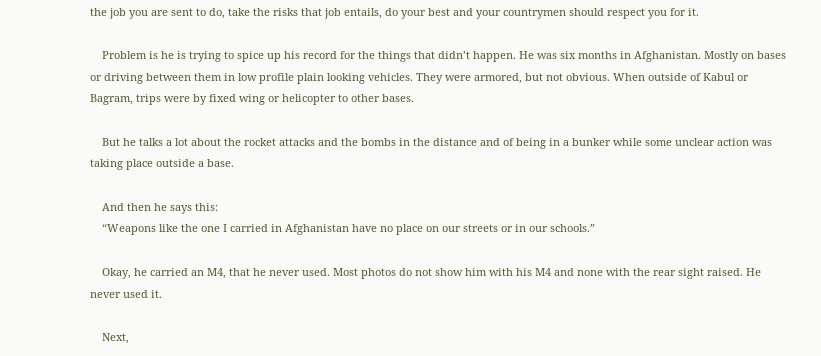the job you are sent to do, take the risks that job entails, do your best and your countrymen should respect you for it.

    Problem is he is trying to spice up his record for the things that didn’t happen. He was six months in Afghanistan. Mostly on bases or driving between them in low profile plain looking vehicles. They were armored, but not obvious. When outside of Kabul or Bagram, trips were by fixed wing or helicopter to other bases.

    But he talks a lot about the rocket attacks and the bombs in the distance and of being in a bunker while some unclear action was taking place outside a base.

    And then he says this:
    “Weapons like the one I carried in Afghanistan have no place on our streets or in our schools.”

    Okay, he carried an M4, that he never used. Most photos do not show him with his M4 and none with the rear sight raised. He never used it.

    Next,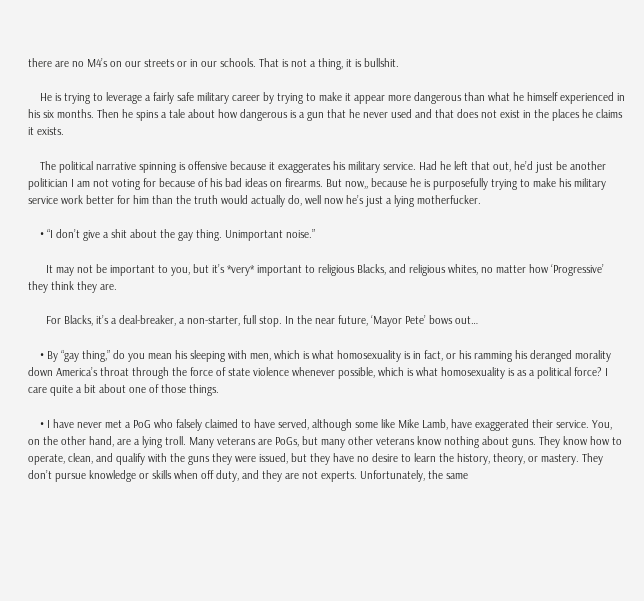there are no M4’s on our streets or in our schools. That is not a thing, it is bullshit.

    He is trying to leverage a fairly safe military career by trying to make it appear more dangerous than what he himself experienced in his six months. Then he spins a tale about how dangerous is a gun that he never used and that does not exist in the places he claims it exists.

    The political narrative spinning is offensive because it exaggerates his military service. Had he left that out, he’d just be another politician I am not voting for because of his bad ideas on firearms. But now,, because he is purposefully trying to make his military service work better for him than the truth would actually do, well now he’s just a lying motherfucker.

    • “I don’t give a shit about the gay thing. Unimportant noise.”

      It may not be important to you, but it’s *very* important to religious Blacks, and religious whites, no matter how ‘Progressive’ they think they are.

      For Blacks, it’s a deal-breaker, a non-starter, full stop. In the near future, ‘Mayor Pete’ bows out…

    • By “gay thing,” do you mean his sleeping with men, which is what homosexuality is in fact, or his ramming his deranged morality down America’s throat through the force of state violence whenever possible, which is what homosexuality is as a political force? I care quite a bit about one of those things.

    • I have never met a PoG who falsely claimed to have served, although some like Mike Lamb, have exaggerated their service. You, on the other hand, are a lying troll. Many veterans are PoGs, but many other veterans know nothing about guns. They know how to operate, clean, and qualify with the guns they were issued, but they have no desire to learn the history, theory, or mastery. They don’t pursue knowledge or skills when off duty, and they are not experts. Unfortunately, the same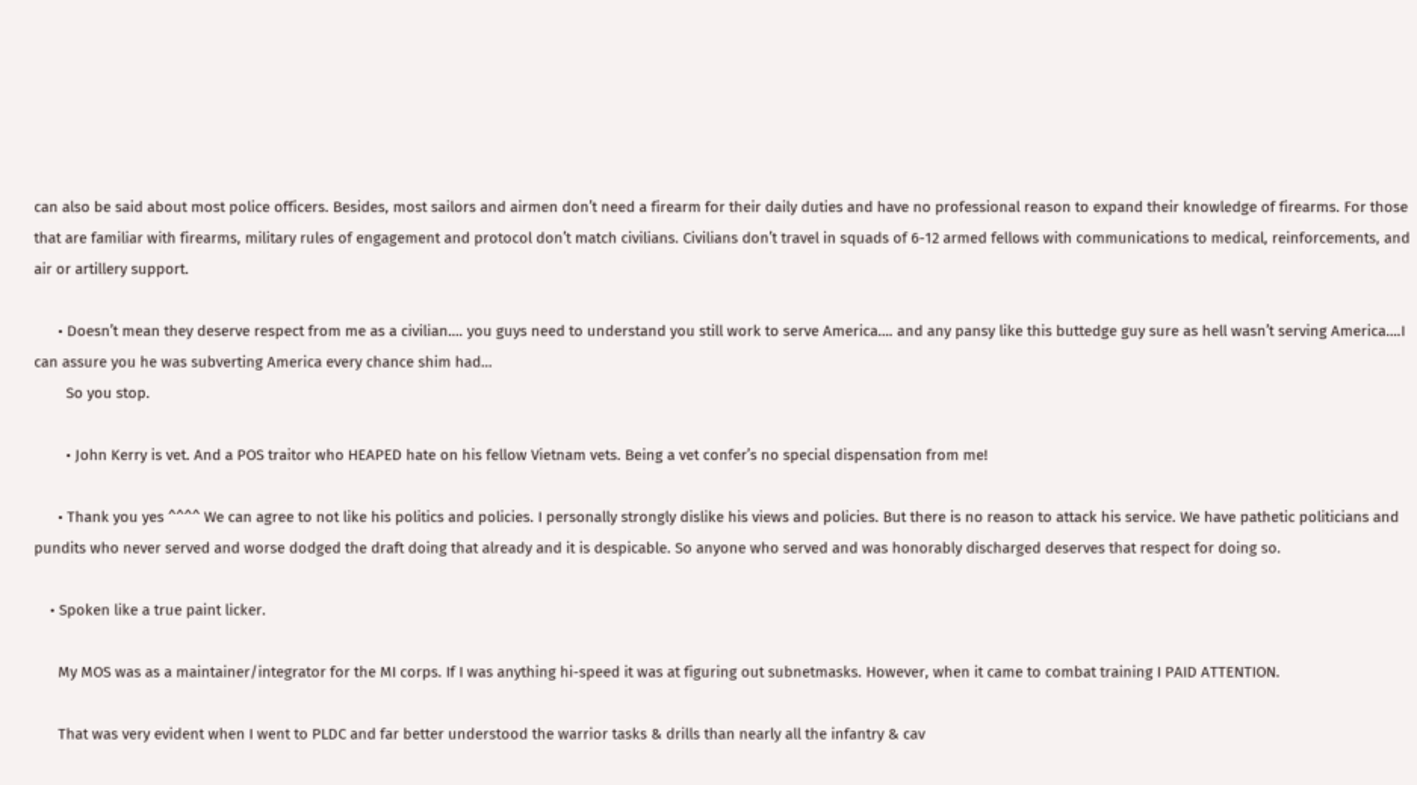can also be said about most police officers. Besides, most sailors and airmen don’t need a firearm for their daily duties and have no professional reason to expand their knowledge of firearms. For those that are familiar with firearms, military rules of engagement and protocol don’t match civilians. Civilians don’t travel in squads of 6-12 armed fellows with communications to medical, reinforcements, and air or artillery support.

      • Doesn’t mean they deserve respect from me as a civilian…. you guys need to understand you still work to serve America…. and any pansy like this buttedge guy sure as hell wasn’t serving America….I can assure you he was subverting America every chance shim had…
        So you stop.

        • John Kerry is vet. And a POS traitor who HEAPED hate on his fellow Vietnam vets. Being a vet confer’s no special dispensation from me!

      • Thank you yes ^^^^ We can agree to not like his politics and policies. I personally strongly dislike his views and policies. But there is no reason to attack his service. We have pathetic politicians and pundits who never served and worse dodged the draft doing that already and it is despicable. So anyone who served and was honorably discharged deserves that respect for doing so.

    • Spoken like a true paint licker.

      My MOS was as a maintainer/integrator for the MI corps. If I was anything hi-speed it was at figuring out subnetmasks. However, when it came to combat training I PAID ATTENTION.

      That was very evident when I went to PLDC and far better understood the warrior tasks & drills than nearly all the infantry & cav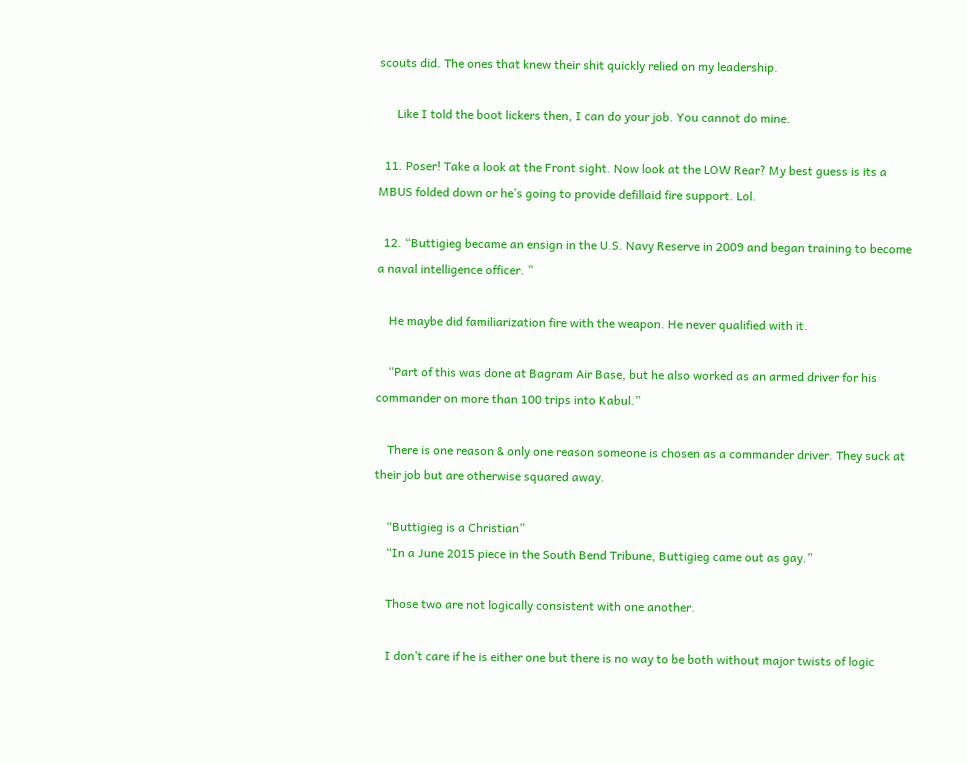scouts did. The ones that knew their shit quickly relied on my leadership.

      Like I told the boot lickers then, I can do your job. You cannot do mine.

  11. Poser! Take a look at the Front sight. Now look at the LOW Rear? My best guess is its a MBUS folded down or he’s going to provide defillaid fire support. Lol.

  12. “Buttigieg became an ensign in the U.S. Navy Reserve in 2009 and began training to become a naval intelligence officer. ”

    He maybe did familiarization fire with the weapon. He never qualified with it.

    “Part of this was done at Bagram Air Base, but he also worked as an armed driver for his commander on more than 100 trips into Kabul.”

    There is one reason & only one reason someone is chosen as a commander driver. They suck at their job but are otherwise squared away.

    “Buttigieg is a Christian”
    “In a June 2015 piece in the South Bend Tribune, Buttigieg came out as gay.”

    Those two are not logically consistent with one another.

    I don’t care if he is either one but there is no way to be both without major twists of logic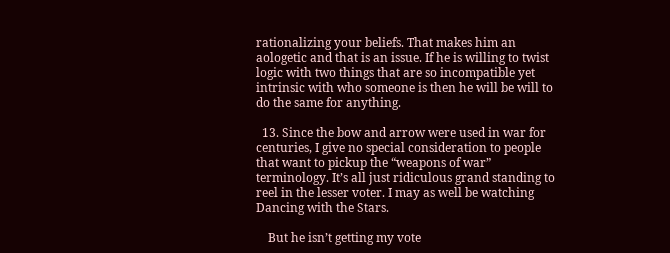rationalizing your beliefs. That makes him an aologetic and that is an issue. If he is willing to twist logic with two things that are so incompatible yet intrinsic with who someone is then he will be will to do the same for anything.

  13. Since the bow and arrow were used in war for centuries, I give no special consideration to people that want to pickup the “weapons of war” terminology. It’s all just ridiculous grand standing to reel in the lesser voter. I may as well be watching Dancing with the Stars.

    But he isn’t getting my vote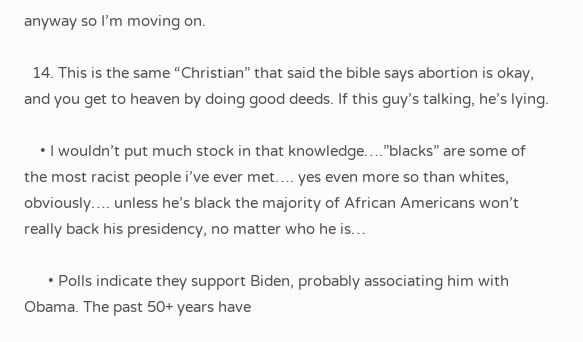anyway so I’m moving on.

  14. This is the same “Christian” that said the bible says abortion is okay, and you get to heaven by doing good deeds. If this guy’s talking, he’s lying.

    • I wouldn’t put much stock in that knowledge….”blacks” are some of the most racist people i’ve ever met…. yes even more so than whites, obviously…. unless he’s black the majority of African Americans won’t really back his presidency, no matter who he is…

      • Polls indicate they support Biden, probably associating him with Obama. The past 50+ years have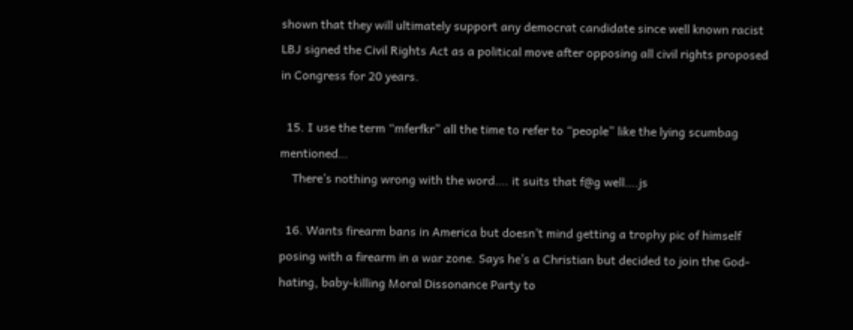shown that they will ultimately support any democrat candidate since well known racist LBJ signed the Civil Rights Act as a political move after opposing all civil rights proposed in Congress for 20 years.

  15. I use the term “mferfkr” all the time to refer to “people” like the lying scumbag mentioned…
    There’s nothing wrong with the word…. it suits that f@g well….js

  16. Wants firearm bans in America but doesn’t mind getting a trophy pic of himself posing with a firearm in a war zone. Says he’s a Christian but decided to join the God-hating, baby-killing Moral Dissonance Party to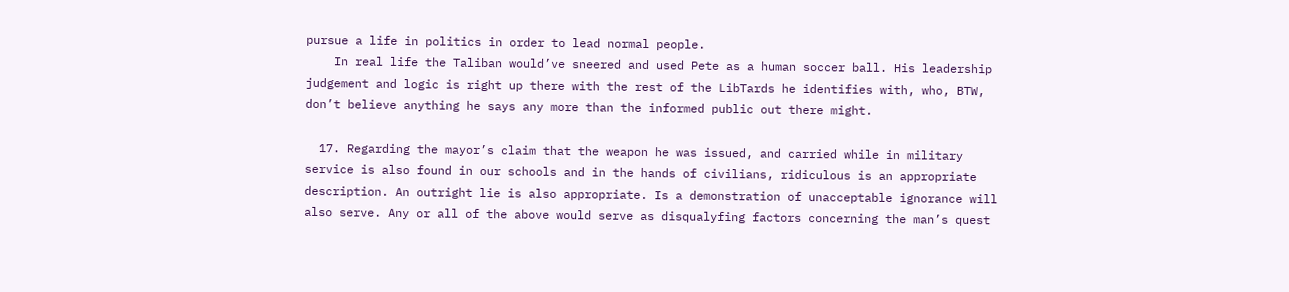pursue a life in politics in order to lead normal people.
    In real life the Taliban would’ve sneered and used Pete as a human soccer ball. His leadership judgement and logic is right up there with the rest of the LibTards he identifies with, who, BTW, don’t believe anything he says any more than the informed public out there might.

  17. Regarding the mayor’s claim that the weapon he was issued, and carried while in military service is also found in our schools and in the hands of civilians, ridiculous is an appropriate description. An outright lie is also appropriate. Is a demonstration of unacceptable ignorance will also serve. Any or all of the above would serve as disqualyfing factors concerning the man’s quest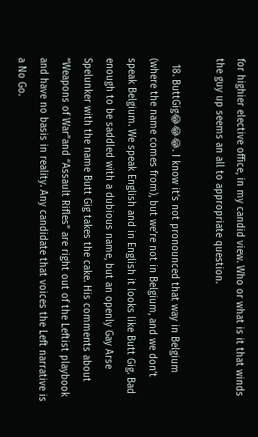for highier elective office, in my candid view. Who or what is it that winds the guy up seems an all to appropriate question.

  18. ButtGig😂😂😂. I know it’s not pronounced that way in Belgium (where the name comes from), but we’re not in Belgium, and we don’t speak Belgium. We speak English and in English it looks like Butt Gig. Bad enough to be saddled with a dubious name, but an openly Gay Arse Spelunker with the name Butt Gig takes the cake. His comments about “Weapons of War”and “Assault Rifles” are right out of the Leftist playbook and have no basis in reality. Any candidate that voices the Left narrative is a No Go.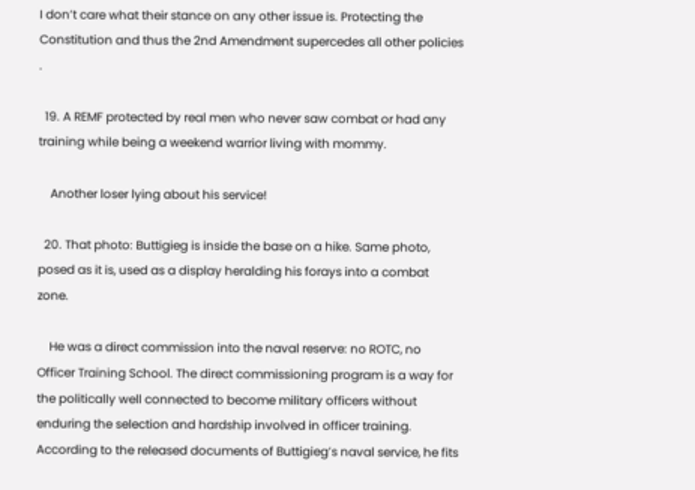I don’t care what their stance on any other issue is. Protecting the Constitution and thus the 2nd Amendment supercedes all other policies .

  19. A REMF protected by real men who never saw combat or had any training while being a weekend warrior living with mommy.

    Another loser lying about his service!

  20. That photo: Buttigieg is inside the base on a hike. Same photo, posed as it is, used as a display heralding his forays into a combat zone.

    He was a direct commission into the naval reserve: no ROTC, no Officer Training School. The direct commissioning program is a way for the politically well connected to become military officers without enduring the selection and hardship involved in officer training. According to the released documents of Buttigieg’s naval service, he fits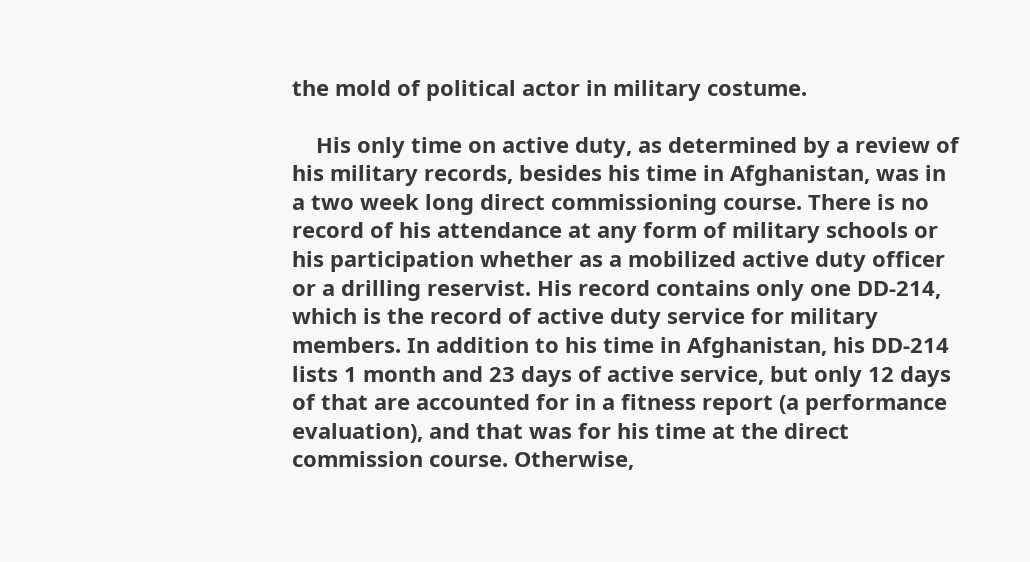the mold of political actor in military costume.

    His only time on active duty, as determined by a review of his military records, besides his time in Afghanistan, was in a two week long direct commissioning course. There is no record of his attendance at any form of military schools or his participation whether as a mobilized active duty officer or a drilling reservist. His record contains only one DD-214, which is the record of active duty service for military members. In addition to his time in Afghanistan, his DD-214 lists 1 month and 23 days of active service, but only 12 days of that are accounted for in a fitness report (a performance evaluation), and that was for his time at the direct commission course. Otherwise,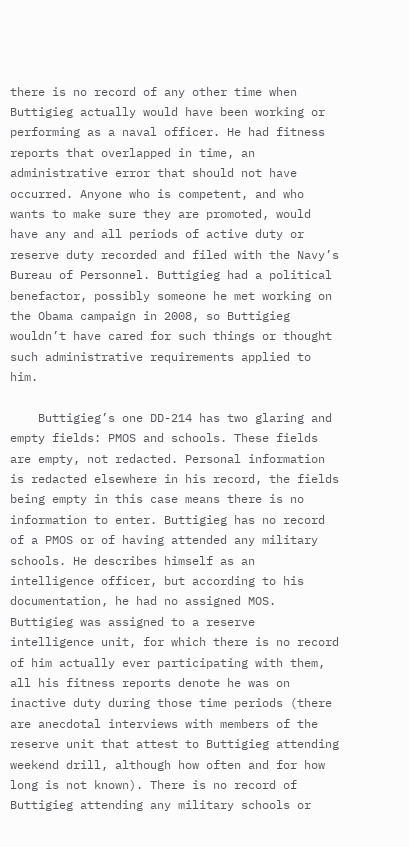there is no record of any other time when Buttigieg actually would have been working or performing as a naval officer. He had fitness reports that overlapped in time, an administrative error that should not have occurred. Anyone who is competent, and who wants to make sure they are promoted, would have any and all periods of active duty or reserve duty recorded and filed with the Navy’s Bureau of Personnel. Buttigieg had a political benefactor, possibly someone he met working on the Obama campaign in 2008, so Buttigieg wouldn’t have cared for such things or thought such administrative requirements applied to him.

    Buttigieg’s one DD-214 has two glaring and empty fields: PMOS and schools. These fields are empty, not redacted. Personal information is redacted elsewhere in his record, the fields being empty in this case means there is no information to enter. Buttigieg has no record of a PMOS or of having attended any military schools. He describes himself as an intelligence officer, but according to his documentation, he had no assigned MOS. Buttigieg was assigned to a reserve intelligence unit, for which there is no record of him actually ever participating with them, all his fitness reports denote he was on inactive duty during those time periods (there are anecdotal interviews with members of the reserve unit that attest to Buttigieg attending weekend drill, although how often and for how long is not known). There is no record of Buttigieg attending any military schools or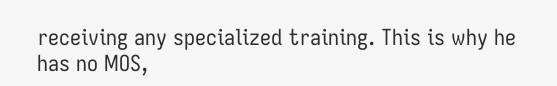receiving any specialized training. This is why he has no MOS,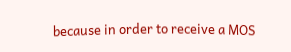because in order to receive a MOS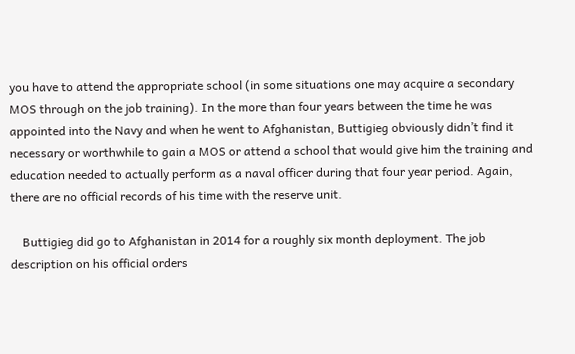you have to attend the appropriate school (in some situations one may acquire a secondary MOS through on the job training). In the more than four years between the time he was appointed into the Navy and when he went to Afghanistan, Buttigieg obviously didn’t find it necessary or worthwhile to gain a MOS or attend a school that would give him the training and education needed to actually perform as a naval officer during that four year period. Again, there are no official records of his time with the reserve unit.

    Buttigieg did go to Afghanistan in 2014 for a roughly six month deployment. The job description on his official orders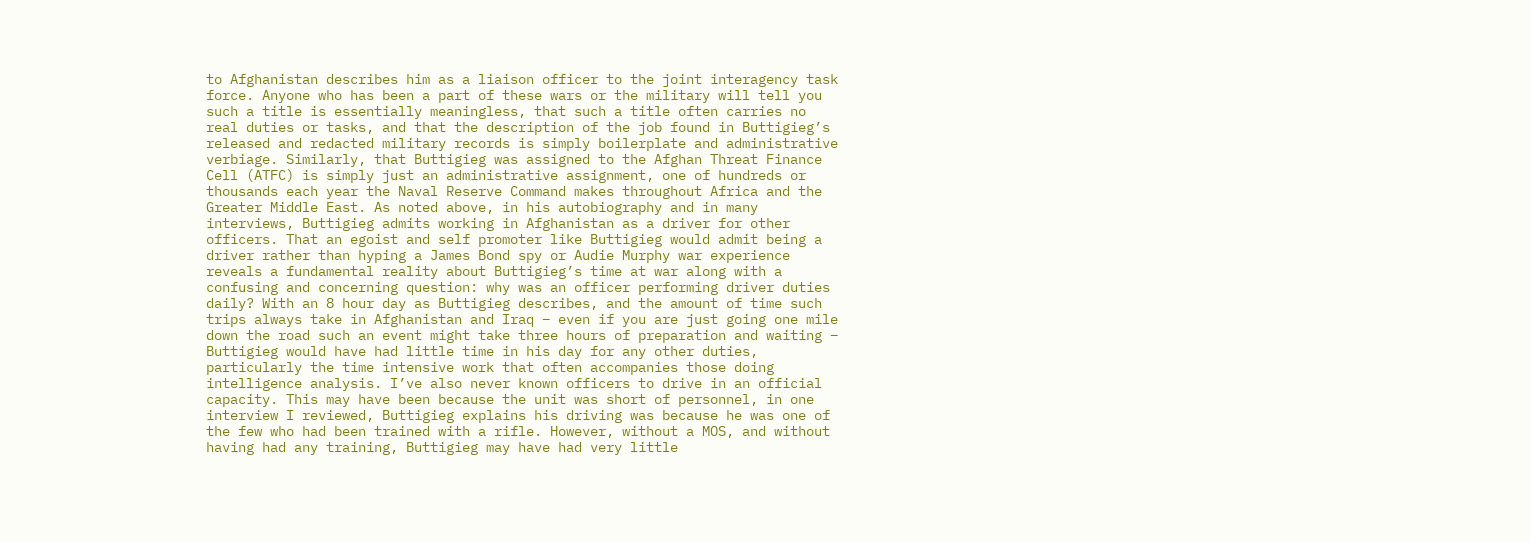to Afghanistan describes him as a liaison officer to the joint interagency task force. Anyone who has been a part of these wars or the military will tell you such a title is essentially meaningless, that such a title often carries no real duties or tasks, and that the description of the job found in Buttigieg’s released and redacted military records is simply boilerplate and administrative verbiage. Similarly, that Buttigieg was assigned to the Afghan Threat Finance Cell (ATFC) is simply just an administrative assignment, one of hundreds or thousands each year the Naval Reserve Command makes throughout Africa and the Greater Middle East. As noted above, in his autobiography and in many interviews, Buttigieg admits working in Afghanistan as a driver for other officers. That an egoist and self promoter like Buttigieg would admit being a driver rather than hyping a James Bond spy or Audie Murphy war experience reveals a fundamental reality about Buttigieg’s time at war along with a confusing and concerning question: why was an officer performing driver duties daily? With an 8 hour day as Buttigieg describes, and the amount of time such trips always take in Afghanistan and Iraq – even if you are just going one mile down the road such an event might take three hours of preparation and waiting – Buttigieg would have had little time in his day for any other duties, particularly the time intensive work that often accompanies those doing intelligence analysis. I’ve also never known officers to drive in an official capacity. This may have been because the unit was short of personnel, in one interview I reviewed, Buttigieg explains his driving was because he was one of the few who had been trained with a rifle. However, without a MOS, and without having had any training, Buttigieg may have had very little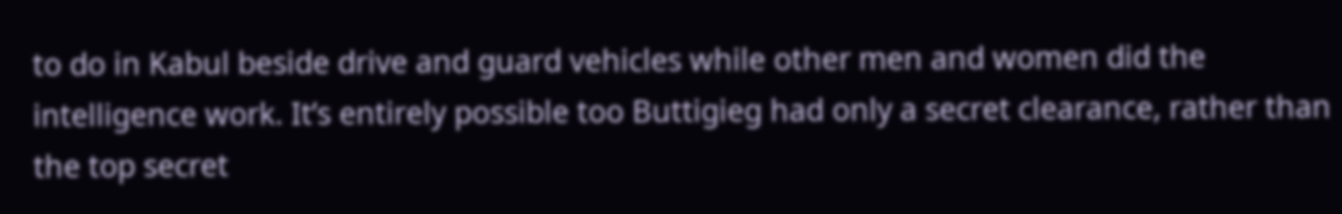to do in Kabul beside drive and guard vehicles while other men and women did the intelligence work. It’s entirely possible too Buttigieg had only a secret clearance, rather than the top secret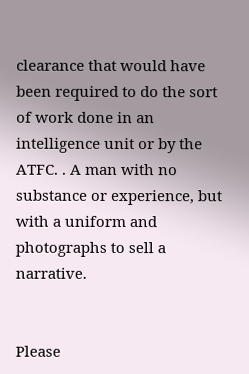clearance that would have been required to do the sort of work done in an intelligence unit or by the ATFC. . A man with no substance or experience, but with a uniform and photographs to sell a narrative.


Please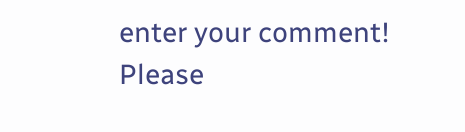enter your comment!
Please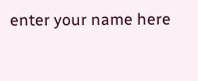enter your name here